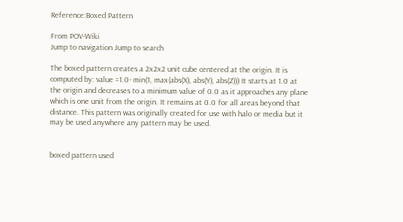Reference:Boxed Pattern

From POV-Wiki
Jump to navigation Jump to search

The boxed pattern creates a 2x2x2 unit cube centered at the origin. It is computed by: value =1.0- min(1, max(abs(X), abs(Y), abs(Z))) It starts at 1.0 at the origin and decreases to a minimum value of 0.0 as it approaches any plane which is one unit from the origin. It remains at 0.0 for all areas beyond that distance. This pattern was originally created for use with halo or media but it may be used anywhere any pattern may be used.


boxed pattern used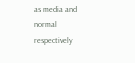as media and normal respectively